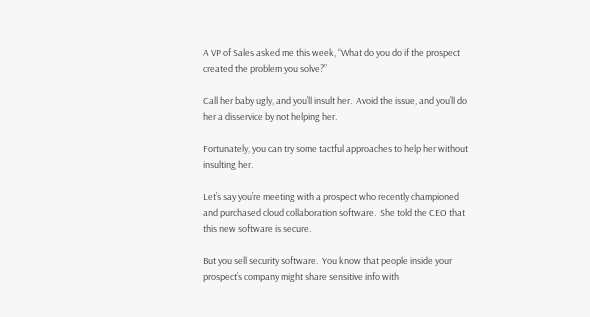A VP of Sales asked me this week, “What do you do if the prospect created the problem you solve?”

Call her baby ugly, and you’ll insult her.  Avoid the issue, and you’ll do her a disservice by not helping her.

Fortunately, you can try some tactful approaches to help her without insulting her.

Let’s say you’re meeting with a prospect who recently championed and purchased cloud collaboration software.  She told the CEO that this new software is secure.

But you sell security software.  You know that people inside your prospect’s company might share sensitive info with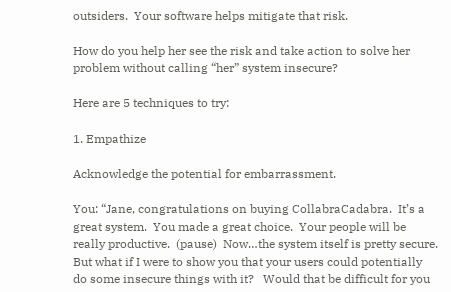outsiders.  Your software helps mitigate that risk.

How do you help her see the risk and take action to solve her problem without calling “her” system insecure?

Here are 5 techniques to try:

1. Empathize

Acknowledge the potential for embarrassment.

You: “Jane, congratulations on buying CollabraCadabra.  It’s a great system.  You made a great choice.  Your people will be really productive.  (pause)  Now…the system itself is pretty secure.  But what if I were to show you that your users could potentially do some insecure things with it?   Would that be difficult for you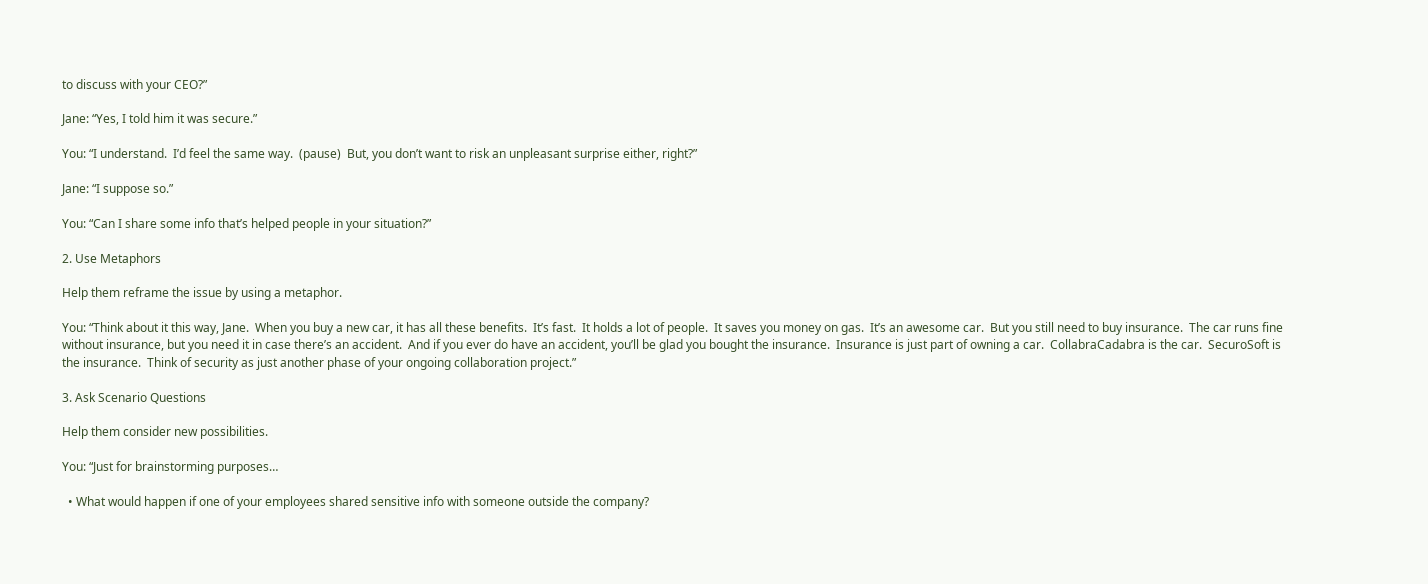to discuss with your CEO?”

Jane: “Yes, I told him it was secure.”

You: “I understand.  I’d feel the same way.  (pause)  But, you don’t want to risk an unpleasant surprise either, right?”

Jane: “I suppose so.”

You: “Can I share some info that’s helped people in your situation?”

2. Use Metaphors

Help them reframe the issue by using a metaphor.

You: “Think about it this way, Jane.  When you buy a new car, it has all these benefits.  It’s fast.  It holds a lot of people.  It saves you money on gas.  It’s an awesome car.  But you still need to buy insurance.  The car runs fine without insurance, but you need it in case there’s an accident.  And if you ever do have an accident, you’ll be glad you bought the insurance.  Insurance is just part of owning a car.  CollabraCadabra is the car.  SecuroSoft is the insurance.  Think of security as just another phase of your ongoing collaboration project.”

3. Ask Scenario Questions

Help them consider new possibilities.

You: “Just for brainstorming purposes…

  • What would happen if one of your employees shared sensitive info with someone outside the company?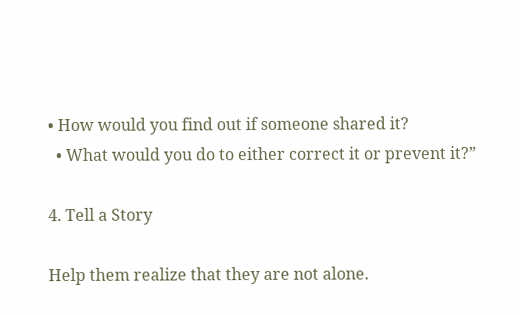• How would you find out if someone shared it?
  • What would you do to either correct it or prevent it?”

4. Tell a Story

Help them realize that they are not alone.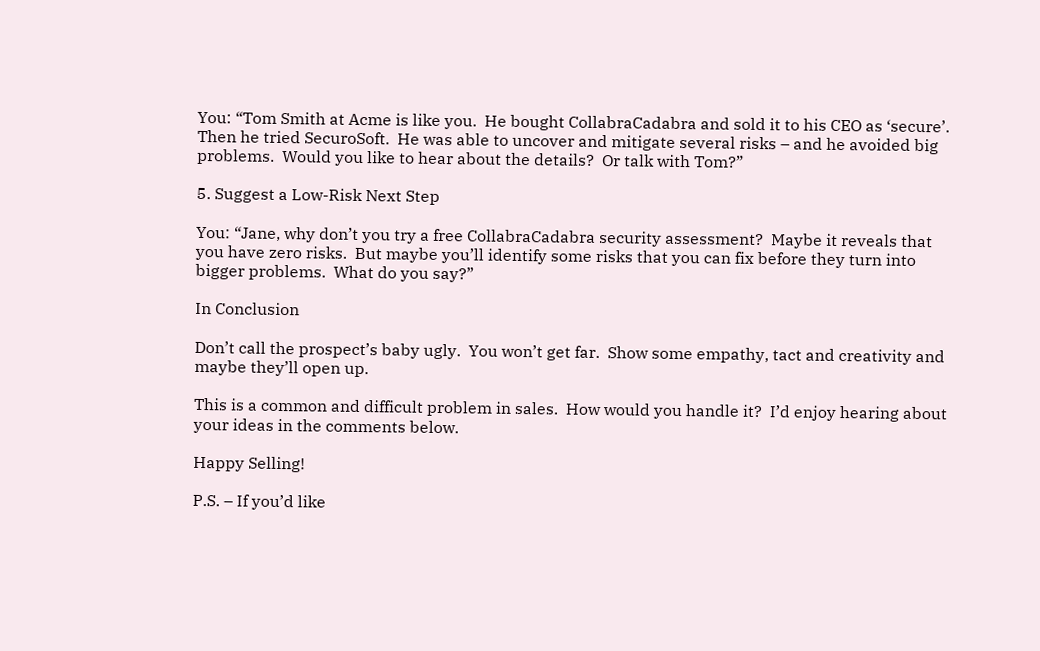You: “Tom Smith at Acme is like you.  He bought CollabraCadabra and sold it to his CEO as ‘secure’.  Then he tried SecuroSoft.  He was able to uncover and mitigate several risks – and he avoided big problems.  Would you like to hear about the details?  Or talk with Tom?”

5. Suggest a Low-Risk Next Step

You: “Jane, why don’t you try a free CollabraCadabra security assessment?  Maybe it reveals that you have zero risks.  But maybe you’ll identify some risks that you can fix before they turn into bigger problems.  What do you say?”

In Conclusion

Don’t call the prospect’s baby ugly.  You won’t get far.  Show some empathy, tact and creativity and maybe they’ll open up.

This is a common and difficult problem in sales.  How would you handle it?  I’d enjoy hearing about your ideas in the comments below.

Happy Selling!

P.S. – If you’d like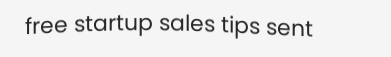free startup sales tips sent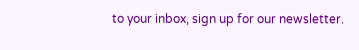to your inbox, sign up for our newsletter.